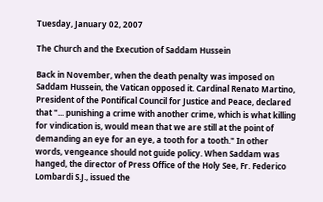Tuesday, January 02, 2007

The Church and the Execution of Saddam Hussein

Back in November, when the death penalty was imposed on Saddam Hussein, the Vatican opposed it. Cardinal Renato Martino, President of the Pontifical Council for Justice and Peace, declared that "... punishing a crime with another crime, which is what killing for vindication is, would mean that we are still at the point of demanding an eye for an eye, a tooth for a tooth." In other words, vengeance should not guide policy. When Saddam was hanged, the director of Press Office of the Holy See, Fr. Federico Lombardi S.J., issued the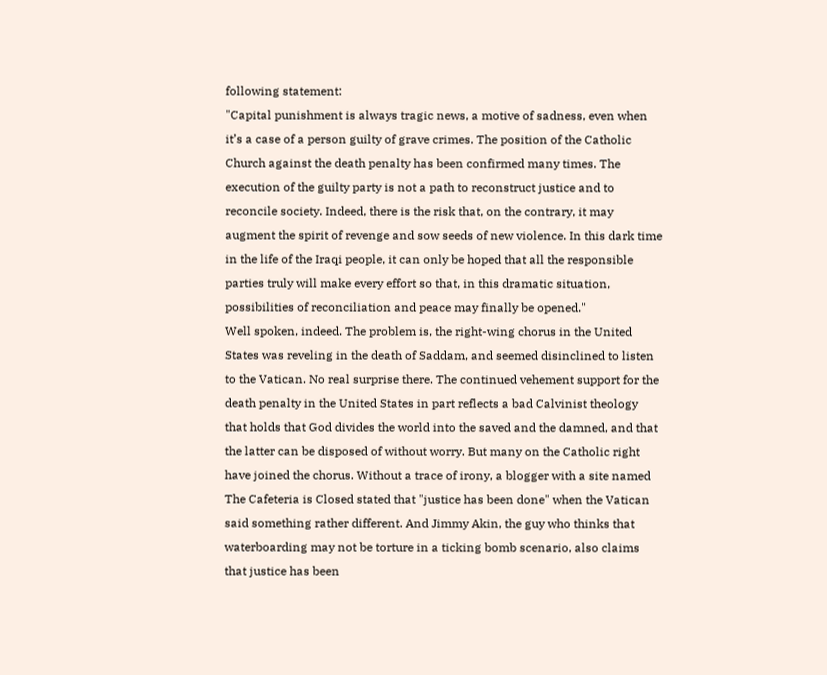following statement:
"Capital punishment is always tragic news, a motive of sadness, even when it’s a case of a person guilty of grave crimes. The position of the Catholic Church against the death penalty has been confirmed many times. The execution of the guilty party is not a path to reconstruct justice and to reconcile society. Indeed, there is the risk that, on the contrary, it may augment the spirit of revenge and sow seeds of new violence. In this dark time in the life of the Iraqi people, it can only be hoped that all the responsible parties truly will make every effort so that, in this dramatic situation, possibilities of reconciliation and peace may finally be opened."
Well spoken, indeed. The problem is, the right-wing chorus in the United States was reveling in the death of Saddam, and seemed disinclined to listen to the Vatican. No real surprise there. The continued vehement support for the death penalty in the United States in part reflects a bad Calvinist theology that holds that God divides the world into the saved and the damned, and that the latter can be disposed of without worry. But many on the Catholic right have joined the chorus. Without a trace of irony, a blogger with a site named The Cafeteria is Closed stated that "justice has been done" when the Vatican said something rather different. And Jimmy Akin, the guy who thinks that waterboarding may not be torture in a ticking bomb scenario, also claims that justice has been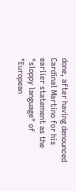done, after having denounced Cardinal Martino for his earlier statement as the "sloppy language" of "European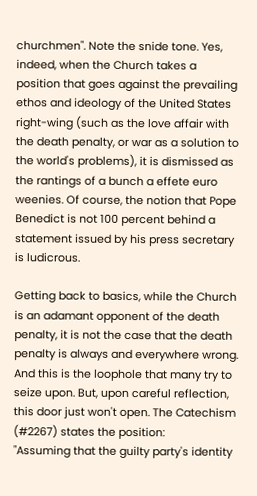churchmen". Note the snide tone. Yes, indeed, when the Church takes a position that goes against the prevailing ethos and ideology of the United States right-wing (such as the love affair with the death penalty, or war as a solution to the world's problems), it is dismissed as the rantings of a bunch a effete euro weenies. Of course, the notion that Pope Benedict is not 100 percent behind a statement issued by his press secretary is ludicrous.

Getting back to basics, while the Church is an adamant opponent of the death penalty, it is not the case that the death penalty is always and everywhere wrong. And this is the loophole that many try to seize upon. But, upon careful reflection, this door just won't open. The Catechism (#2267) states the position:
"Assuming that the guilty party's identity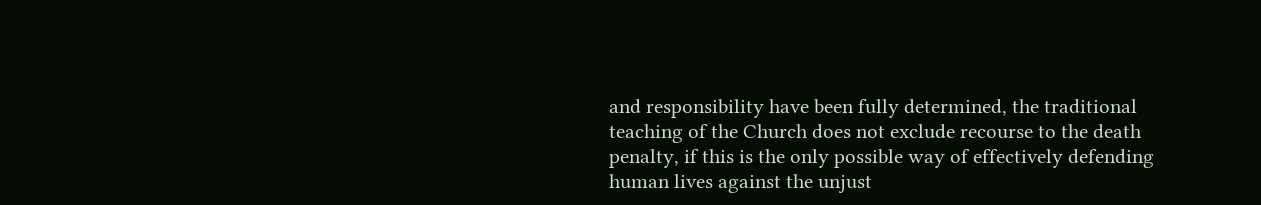and responsibility have been fully determined, the traditional teaching of the Church does not exclude recourse to the death penalty, if this is the only possible way of effectively defending human lives against the unjust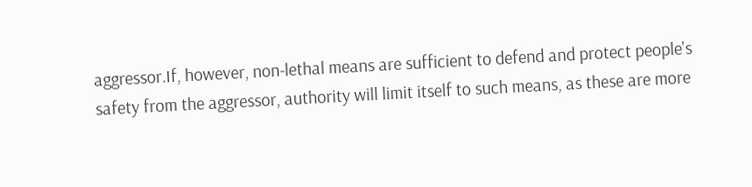aggressor.If, however, non-lethal means are sufficient to defend and protect people's safety from the aggressor, authority will limit itself to such means, as these are more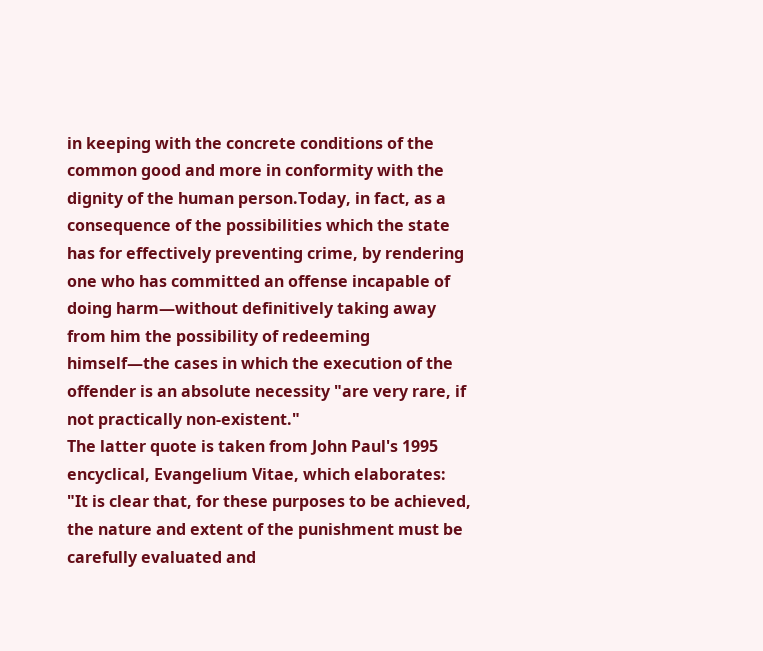in keeping with the concrete conditions of the common good and more in conformity with the dignity of the human person.Today, in fact, as a consequence of the possibilities which the state has for effectively preventing crime, by rendering one who has committed an offense incapable of doing harm—without definitively taking away from him the possibility of redeeming himself—the cases in which the execution of the offender is an absolute necessity "are very rare, if not practically non-existent."
The latter quote is taken from John Paul's 1995 encyclical, Evangelium Vitae, which elaborates:
"It is clear that, for these purposes to be achieved, the nature and extent of the punishment must be carefully evaluated and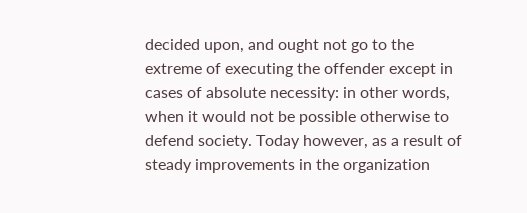decided upon, and ought not go to the extreme of executing the offender except in cases of absolute necessity: in other words, when it would not be possible otherwise to defend society. Today however, as a result of steady improvements in the organization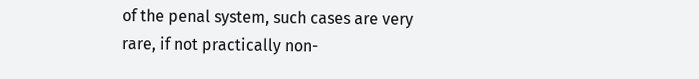of the penal system, such cases are very rare, if not practically non-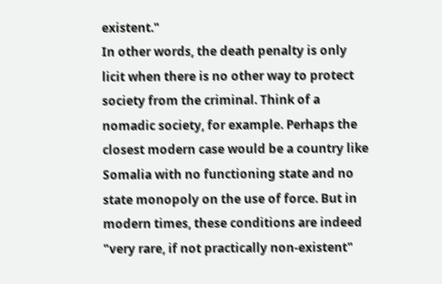existent."
In other words, the death penalty is only licit when there is no other way to protect society from the criminal. Think of a nomadic society, for example. Perhaps the closest modern case would be a country like Somalia with no functioning state and no state monopoly on the use of force. But in modern times, these conditions are indeed "very rare, if not practically non-existent"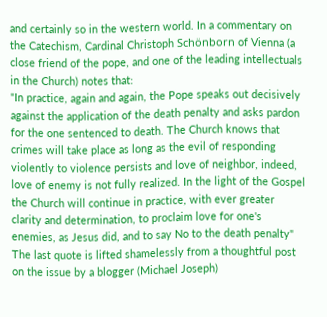and certainly so in the western world. In a commentary on the Catechism, Cardinal Christoph Schönborn of Vienna (a close friend of the pope, and one of the leading intellectuals in the Church) notes that:
"In practice, again and again, the Pope speaks out decisively against the application of the death penalty and asks pardon for the one sentenced to death. The Church knows that crimes will take place as long as the evil of responding violently to violence persists and love of neighbor, indeed, love of enemy is not fully realized. In the light of the Gospel the Church will continue in practice, with ever greater clarity and determination, to proclaim love for one's enemies, as Jesus did, and to say No to the death penalty"
The last quote is lifted shamelessly from a thoughtful post on the issue by a blogger (Michael Joseph)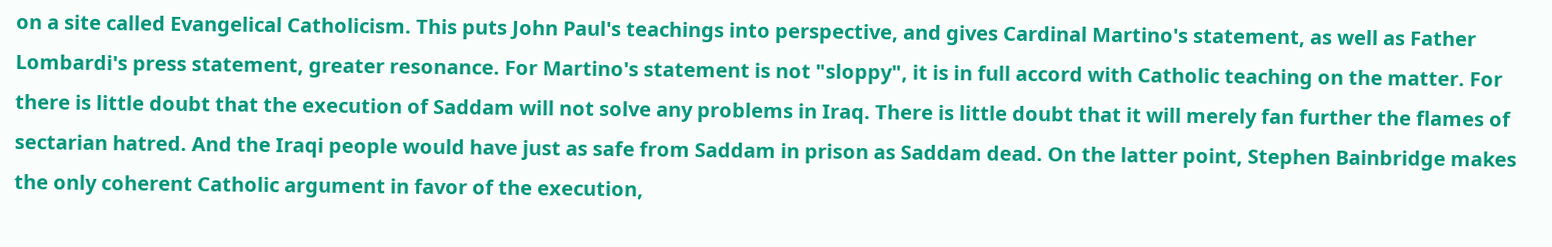on a site called Evangelical Catholicism. This puts John Paul's teachings into perspective, and gives Cardinal Martino's statement, as well as Father Lombardi's press statement, greater resonance. For Martino's statement is not "sloppy", it is in full accord with Catholic teaching on the matter. For there is little doubt that the execution of Saddam will not solve any problems in Iraq. There is little doubt that it will merely fan further the flames of sectarian hatred. And the Iraqi people would have just as safe from Saddam in prison as Saddam dead. On the latter point, Stephen Bainbridge makes the only coherent Catholic argument in favor of the execution,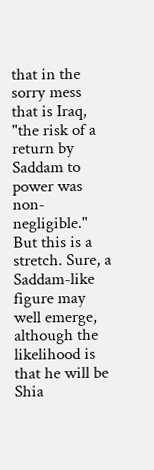that in the sorry mess that is Iraq, "the risk of a return by Saddam to power was non-negligible." But this is a stretch. Sure, a Saddam-like figure may well emerge, although the likelihood is that he will be Shia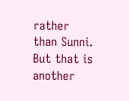rather than Sunni. But that is another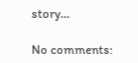story...

No comments: